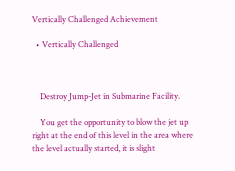Vertically Challenged Achievement

  • Vertically Challenged



    Destroy Jump-Jet in Submarine Facility.

    You get the opportunity to blow the jet up right at the end of this level in the area where the level actually started, it is slight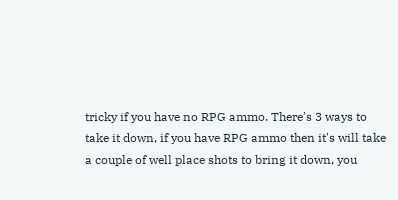tricky if you have no RPG ammo. There's 3 ways to take it down, if you have RPG ammo then it's will take a couple of well place shots to bring it down, you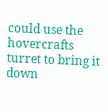could use the hovercrafts turret to bring it down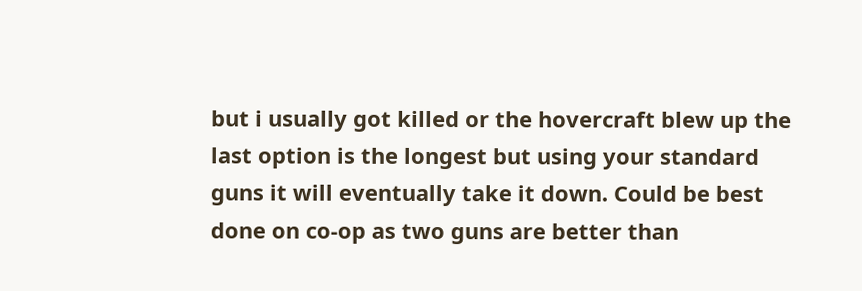but i usually got killed or the hovercraft blew up the last option is the longest but using your standard guns it will eventually take it down. Could be best done on co-op as two guns are better than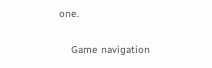one.

    Game navigation